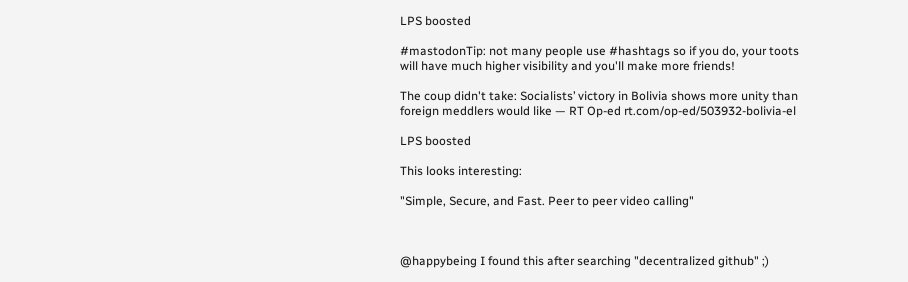LPS boosted

#mastodonTip: not many people use #hashtags so if you do, your toots will have much higher visibility and you'll make more friends!

The coup didn't take: Socialists’ victory in Bolivia shows more unity than foreign meddlers would like — RT Op-ed rt.com/op-ed/503932-bolivia-el

LPS boosted

This looks interesting:

"Simple, Secure, and Fast. Peer to peer video calling"



@happybeing I found this after searching "decentralized github" ;)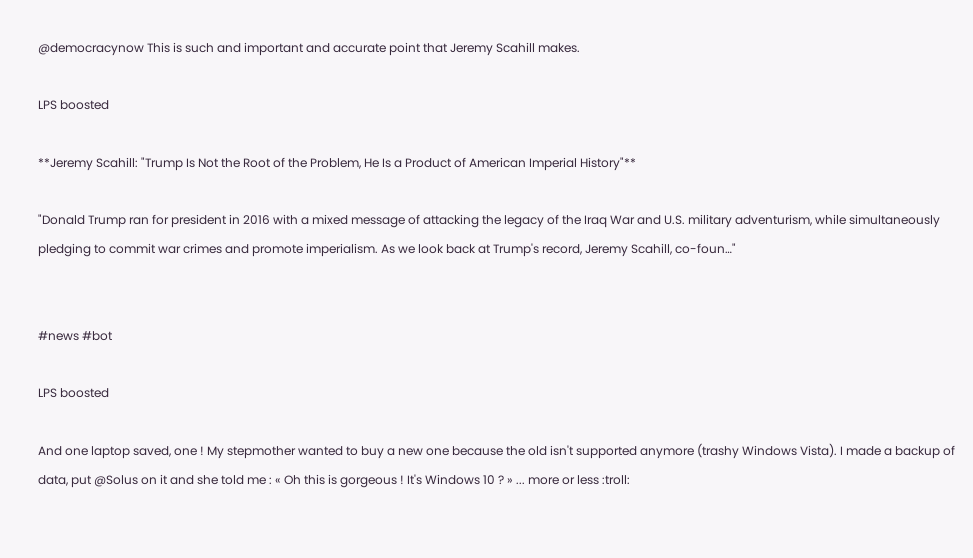@democracynow This is such and important and accurate point that Jeremy Scahill makes.

LPS boosted

**Jeremy Scahill: "Trump Is Not the Root of the Problem, He Is a Product of American Imperial History"**

"Donald Trump ran for president in 2016 with a mixed message of attacking the legacy of the Iraq War and U.S. military adventurism, while simultaneously pledging to commit war crimes and promote imperialism. As we look back at Trump's record, Jeremy Scahill, co-foun…"


#news #bot

LPS boosted

And one laptop saved, one ! My stepmother wanted to buy a new one because the old isn't supported anymore (trashy Windows Vista). I made a backup of data, put @Solus on it and she told me : « Oh this is gorgeous ! It's Windows 10 ? » ... more or less :troll: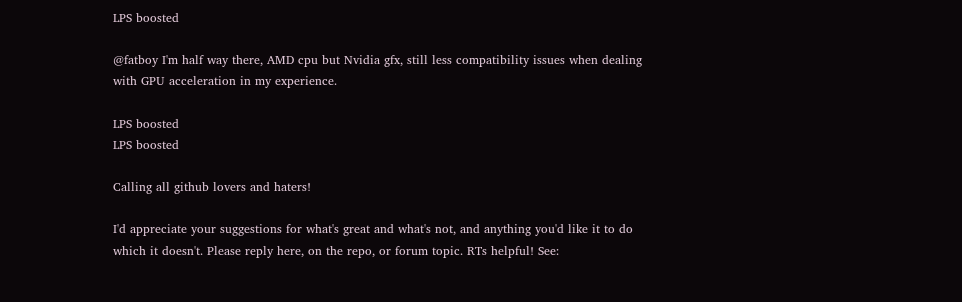LPS boosted

@fatboy I'm half way there, AMD cpu but Nvidia gfx, still less compatibility issues when dealing with GPU acceleration in my experience.

LPS boosted
LPS boosted

Calling all github lovers and haters!

I'd appreciate your suggestions for what's great and what's not, and anything you'd like it to do which it doesn't. Please reply here, on the repo, or forum topic. RTs helpful! See: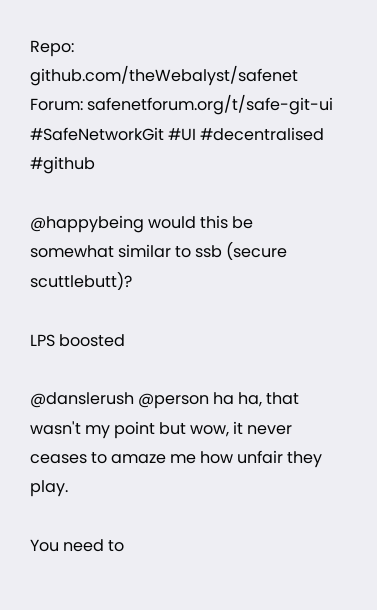Repo: github.com/theWebalyst/safenet
Forum: safenetforum.org/t/safe-git-ui
#SafeNetworkGit #UI #decentralised #github

@happybeing would this be somewhat similar to ssb (secure scuttlebutt)?

LPS boosted

@danslerush @person ha ha, that wasn't my point but wow, it never ceases to amaze me how unfair they play.

You need to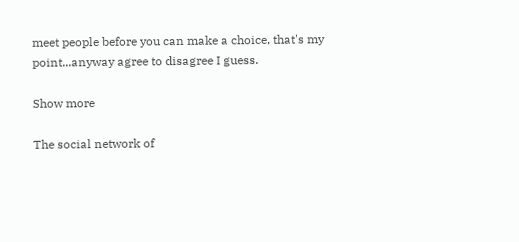meet people before you can make a choice, that's my point...anyway agree to disagree I guess.

Show more

The social network of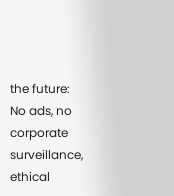the future: No ads, no corporate surveillance, ethical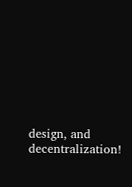design, and decentralization!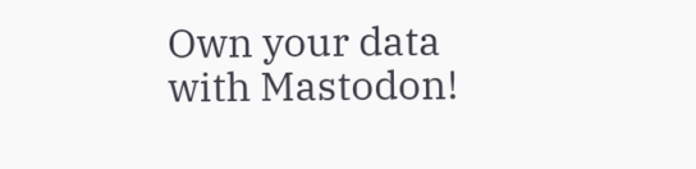Own your data with Mastodon!